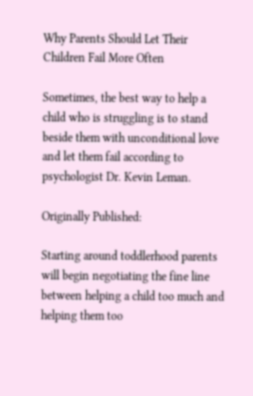Why Parents Should Let Their Children Fail More Often

Sometimes, the best way to help a child who is struggling is to stand beside them with unconditional love and let them fail according to psychologist Dr. Kevin Leman.

Originally Published:

Starting around toddlerhood parents will begin negotiating the fine line between helping a child too much and helping them too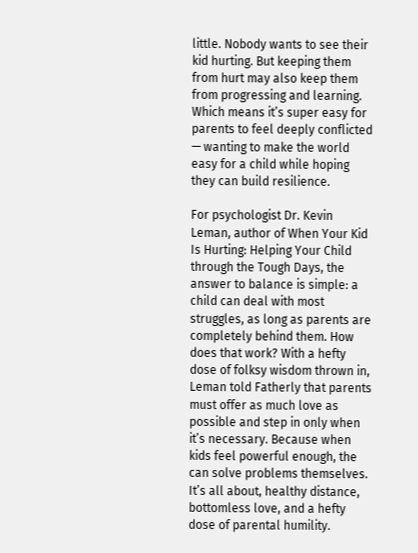little. Nobody wants to see their kid hurting. But keeping them from hurt may also keep them from progressing and learning. Which means it’s super easy for parents to feel deeply conflicted — wanting to make the world easy for a child while hoping they can build resilience.

For psychologist Dr. Kevin Leman, author of When Your Kid Is Hurting: Helping Your Child through the Tough Days, the answer to balance is simple: a child can deal with most struggles, as long as parents are completely behind them. How does that work? With a hefty dose of folksy wisdom thrown in, Leman told Fatherly that parents must offer as much love as possible and step in only when it’s necessary. Because when kids feel powerful enough, the can solve problems themselves. It’s all about, healthy distance, bottomless love, and a hefty dose of parental humility.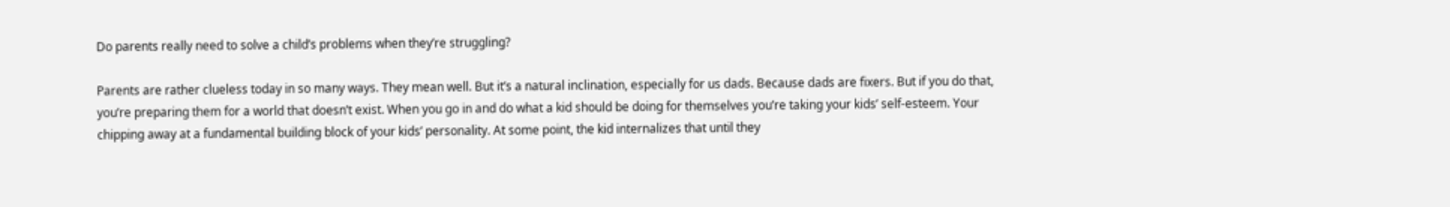Do parents really need to solve a child’s problems when they’re struggling?

Parents are rather clueless today in so many ways. They mean well. But it’s a natural inclination, especially for us dads. Because dads are fixers. But if you do that, you’re preparing them for a world that doesn’t exist. When you go in and do what a kid should be doing for themselves you’re taking your kids’ self-esteem. Your chipping away at a fundamental building block of your kids’ personality. At some point, the kid internalizes that until they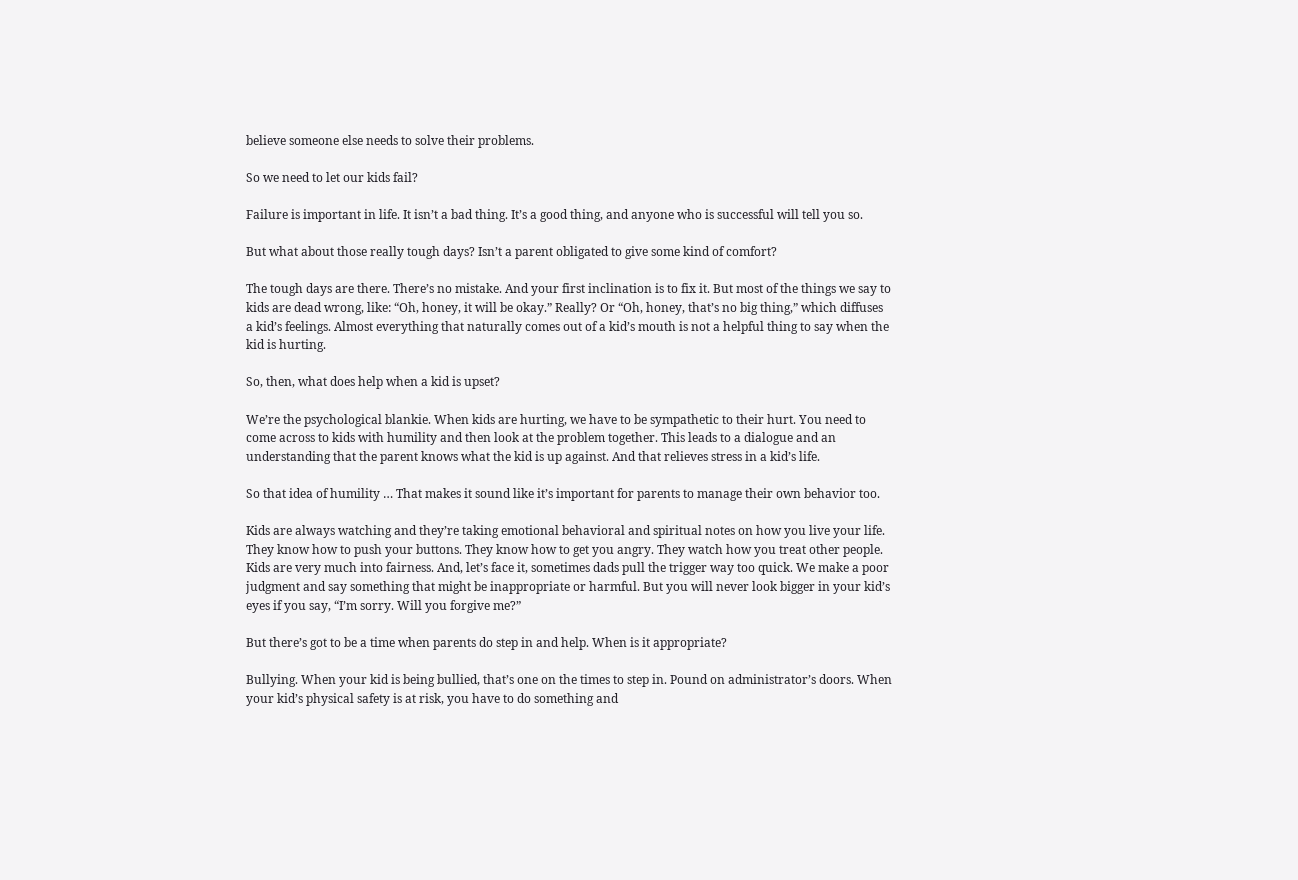believe someone else needs to solve their problems.

So we need to let our kids fail?

Failure is important in life. It isn’t a bad thing. It’s a good thing, and anyone who is successful will tell you so.

But what about those really tough days? Isn’t a parent obligated to give some kind of comfort?

The tough days are there. There’s no mistake. And your first inclination is to fix it. But most of the things we say to kids are dead wrong, like: “Oh, honey, it will be okay.” Really? Or “Oh, honey, that’s no big thing,” which diffuses a kid’s feelings. Almost everything that naturally comes out of a kid’s mouth is not a helpful thing to say when the kid is hurting.

So, then, what does help when a kid is upset?

We’re the psychological blankie. When kids are hurting, we have to be sympathetic to their hurt. You need to come across to kids with humility and then look at the problem together. This leads to a dialogue and an understanding that the parent knows what the kid is up against. And that relieves stress in a kid’s life.

So that idea of humility … That makes it sound like it’s important for parents to manage their own behavior too.

Kids are always watching and they’re taking emotional behavioral and spiritual notes on how you live your life. They know how to push your buttons. They know how to get you angry. They watch how you treat other people. Kids are very much into fairness. And, let’s face it, sometimes dads pull the trigger way too quick. We make a poor judgment and say something that might be inappropriate or harmful. But you will never look bigger in your kid’s eyes if you say, “I’m sorry. Will you forgive me?”

But there’s got to be a time when parents do step in and help. When is it appropriate?

Bullying. When your kid is being bullied, that’s one on the times to step in. Pound on administrator’s doors. When your kid’s physical safety is at risk, you have to do something and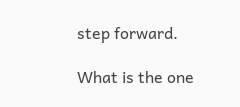step forward.

What is the one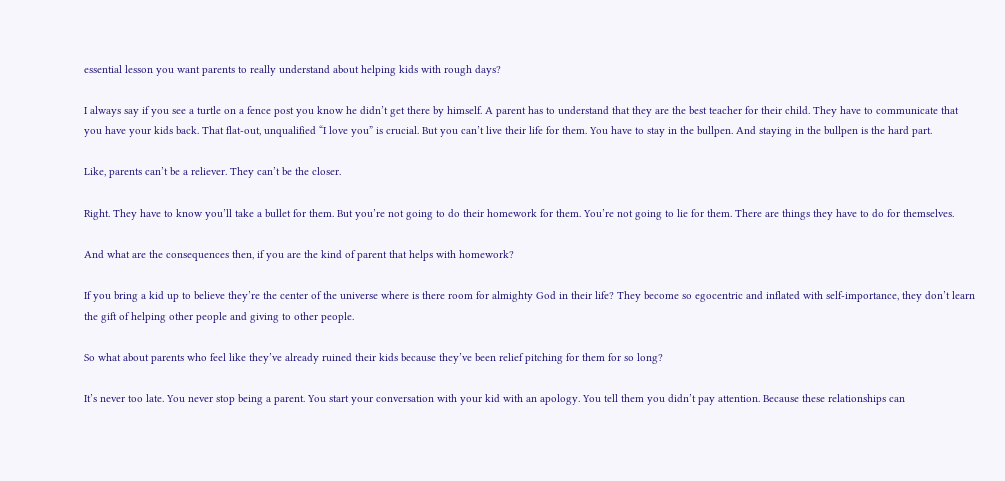essential lesson you want parents to really understand about helping kids with rough days?

I always say if you see a turtle on a fence post you know he didn’t get there by himself. A parent has to understand that they are the best teacher for their child. They have to communicate that you have your kids back. That flat-out, unqualified “I love you” is crucial. But you can’t live their life for them. You have to stay in the bullpen. And staying in the bullpen is the hard part.

Like, parents can’t be a reliever. They can’t be the closer.

Right. They have to know you’ll take a bullet for them. But you’re not going to do their homework for them. You’re not going to lie for them. There are things they have to do for themselves.

And what are the consequences then, if you are the kind of parent that helps with homework?

If you bring a kid up to believe they’re the center of the universe where is there room for almighty God in their life? They become so egocentric and inflated with self-importance, they don’t learn the gift of helping other people and giving to other people.

So what about parents who feel like they’ve already ruined their kids because they’ve been relief pitching for them for so long?

It’s never too late. You never stop being a parent. You start your conversation with your kid with an apology. You tell them you didn’t pay attention. Because these relationships can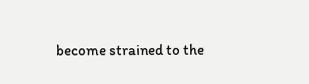become strained to the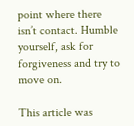point where there isn’t contact. Humble yourself, ask for forgiveness and try to move on.

This article was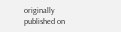originally published on